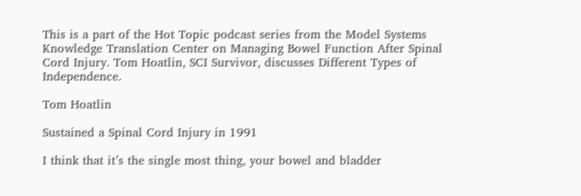This is a part of the Hot Topic podcast series from the Model Systems Knowledge Translation Center on Managing Bowel Function After Spinal Cord Injury. Tom Hoatlin, SCI Survivor, discusses Different Types of Independence.

Tom Hoatlin

Sustained a Spinal Cord Injury in 1991

I think that it’s the single most thing, your bowel and bladder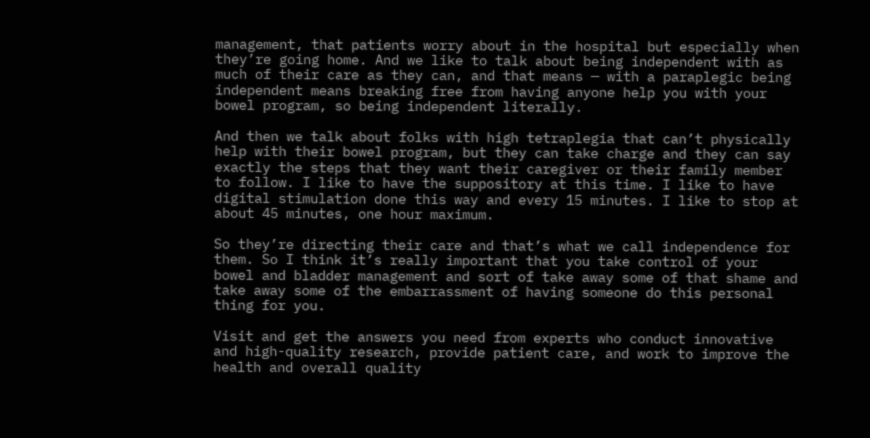management, that patients worry about in the hospital but especially when they’re going home. And we like to talk about being independent with as much of their care as they can, and that means — with a paraplegic being independent means breaking free from having anyone help you with your bowel program, so being independent literally.

And then we talk about folks with high tetraplegia that can’t physically help with their bowel program, but they can take charge and they can say exactly the steps that they want their caregiver or their family member to follow. I like to have the suppository at this time. I like to have digital stimulation done this way and every 15 minutes. I like to stop at about 45 minutes, one hour maximum.

So they’re directing their care and that’s what we call independence for them. So I think it’s really important that you take control of your bowel and bladder management and sort of take away some of that shame and take away some of the embarrassment of having someone do this personal thing for you.

Visit and get the answers you need from experts who conduct innovative and high-quality research, provide patient care, and work to improve the health and overall quality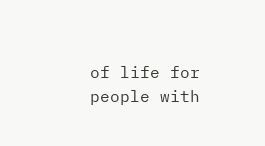of life for people with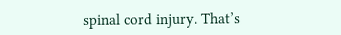spinal cord injury. That’s